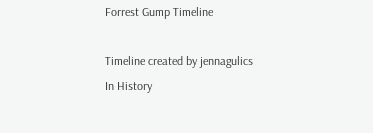Forrest Gump Timeline

Timeline created by jennagulics
In History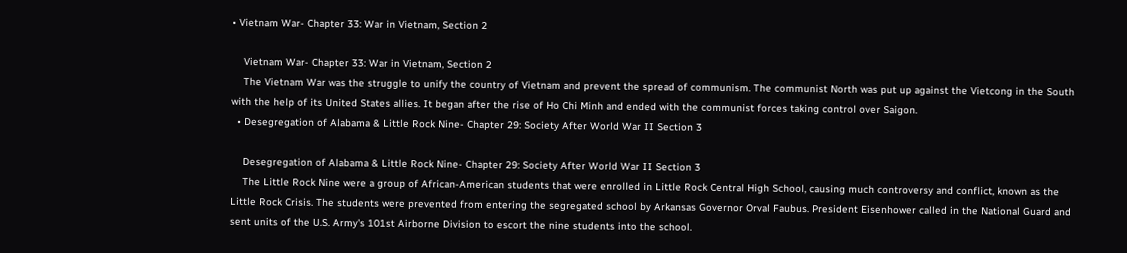• Vietnam War- Chapter 33: War in Vietnam, Section 2

    Vietnam War- Chapter 33: War in Vietnam, Section 2
    The Vietnam War was the struggle to unify the country of Vietnam and prevent the spread of communism. The communist North was put up against the Vietcong in the South with the help of its United States allies. It began after the rise of Ho Chi Minh and ended with the communist forces taking control over Saigon.
  • Desegregation of Alabama & Little Rock Nine- Chapter 29: Society After World War II Section 3

    Desegregation of Alabama & Little Rock Nine- Chapter 29: Society After World War II Section 3
    The Little Rock Nine were a group of African-American students that were enrolled in Little Rock Central High School, causing much controversy and conflict, known as the Little Rock Crisis. The students were prevented from entering the segregated school by Arkansas Governor Orval Faubus. President Eisenhower called in the National Guard and sent units of the U.S. Army's 101st Airborne Division to escort the nine students into the school.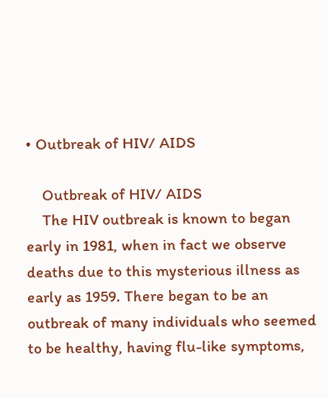• Outbreak of HIV/ AIDS

    Outbreak of HIV/ AIDS
    The HIV outbreak is known to began early in 1981, when in fact we observe deaths due to this mysterious illness as early as 1959. There began to be an outbreak of many individuals who seemed to be healthy, having flu-like symptoms,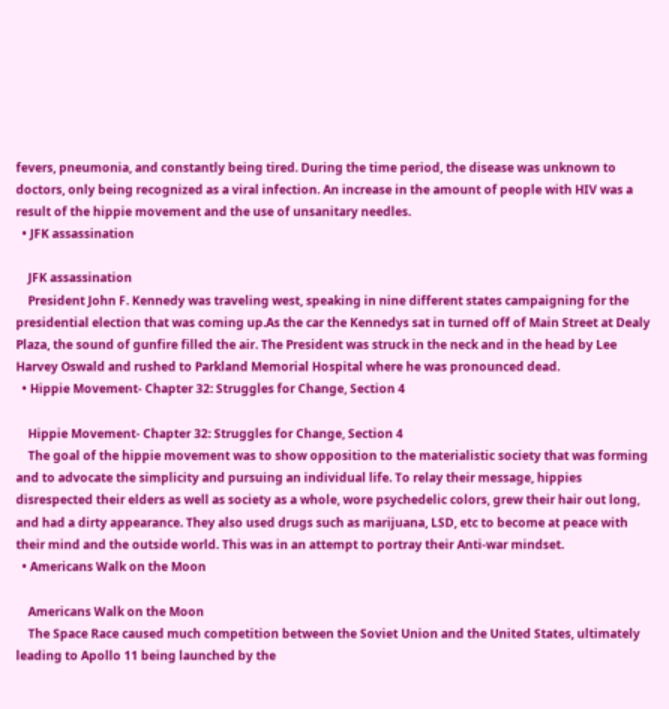fevers, pneumonia, and constantly being tired. During the time period, the disease was unknown to doctors, only being recognized as a viral infection. An increase in the amount of people with HIV was a result of the hippie movement and the use of unsanitary needles.
  • JFK assassination

    JFK assassination
    President John F. Kennedy was traveling west, speaking in nine different states campaigning for the presidential election that was coming up.As the car the Kennedys sat in turned off of Main Street at Dealy Plaza, the sound of gunfire filled the air. The President was struck in the neck and in the head by Lee Harvey Oswald and rushed to Parkland Memorial Hospital where he was pronounced dead.
  • Hippie Movement- Chapter 32: Struggles for Change, Section 4

    Hippie Movement- Chapter 32: Struggles for Change, Section 4
    The goal of the hippie movement was to show opposition to the materialistic society that was forming and to advocate the simplicity and pursuing an individual life. To relay their message, hippies disrespected their elders as well as society as a whole, wore psychedelic colors, grew their hair out long, and had a dirty appearance. They also used drugs such as marijuana, LSD, etc to become at peace with their mind and the outside world. This was in an attempt to portray their Anti-war mindset.
  • Americans Walk on the Moon

    Americans Walk on the Moon
    The Space Race caused much competition between the Soviet Union and the United States, ultimately leading to Apollo 11 being launched by the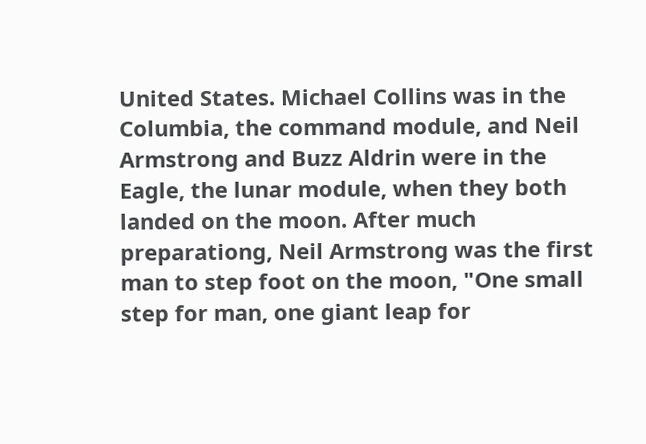United States. Michael Collins was in the Columbia, the command module, and Neil Armstrong and Buzz Aldrin were in the Eagle, the lunar module, when they both landed on the moon. After much preparationg, Neil Armstrong was the first man to step foot on the moon, "One small step for man, one giant leap for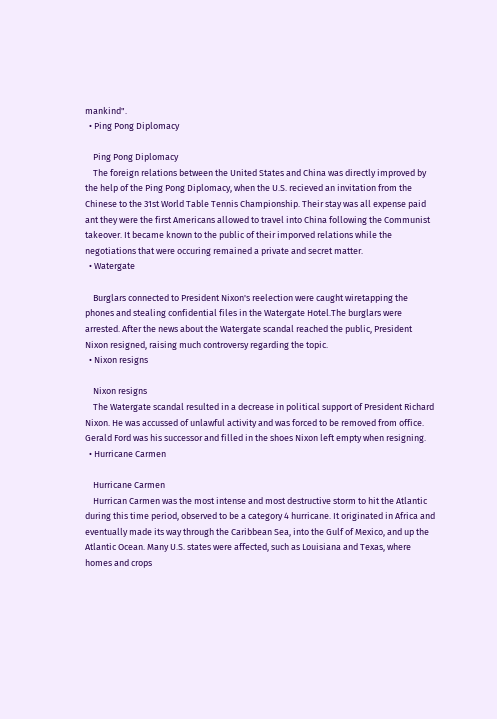mankind".
  • Ping Pong Diplomacy

    Ping Pong Diplomacy
    The foreign relations between the United States and China was directly improved by the help of the Ping Pong Diplomacy, when the U.S. recieved an invitation from the Chinese to the 31st World Table Tennis Championship. Their stay was all expense paid ant they were the first Americans allowed to travel into China following the Communist takeover. It became known to the public of their imporved relations while the negotiations that were occuring remained a private and secret matter.
  • Watergate

    Burglars connected to President Nixon's reelection were caught wiretapping the phones and stealing confidential files in the Watergate Hotel.The burglars were arrested. After the news about the Watergate scandal reached the public, President Nixon resigned, raising much controversy regarding the topic.
  • Nixon resigns

    Nixon resigns
    The Watergate scandal resulted in a decrease in political support of President Richard Nixon. He was accussed of unlawful activity and was forced to be removed from office. Gerald Ford was his successor and filled in the shoes Nixon left empty when resigning.
  • Hurricane Carmen

    Hurricane Carmen
    Hurrican Carmen was the most intense and most destructive storm to hit the Atlantic during this time period, observed to be a category 4 hurricane. It originated in Africa and eventually made its way through the Caribbean Sea, into the Gulf of Mexico, and up the Atlantic Ocean. Many U.S. states were affected, such as Louisiana and Texas, where homes and crops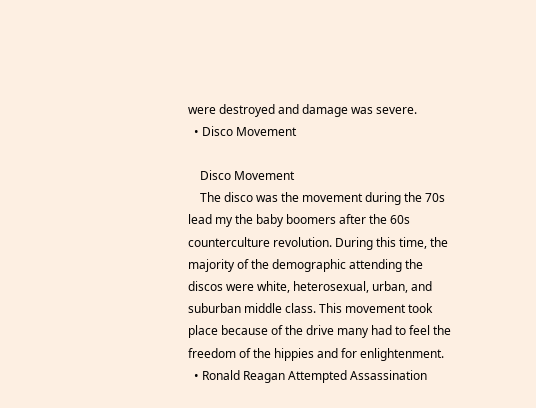were destroyed and damage was severe.
  • Disco Movement

    Disco Movement
    The disco was the movement during the 70s lead my the baby boomers after the 60s counterculture revolution. During this time, the majority of the demographic attending the discos were white, heterosexual, urban, and suburban middle class. This movement took place because of the drive many had to feel the freedom of the hippies and for enlightenment.
  • Ronald Reagan Attempted Assassination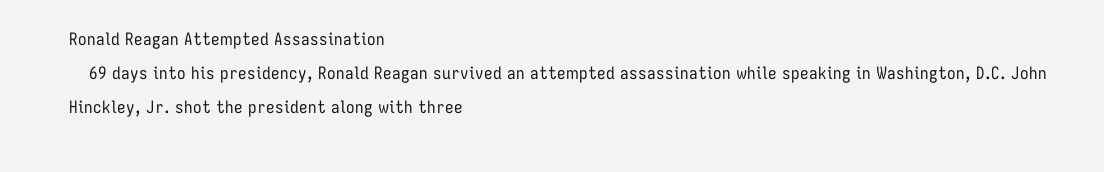Ronald Reagan Attempted Assassination
    69 days into his presidency, Ronald Reagan survived an attempted assassination while speaking in Washington, D.C. John Hinckley, Jr. shot the president along with three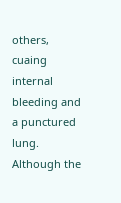others, cuaing internal bleeding and a punctured lung. Although the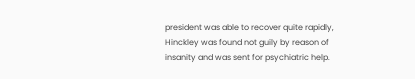president was able to recover quite rapidly, Hinckley was found not guily by reason of insanity and was sent for psychiatric help.